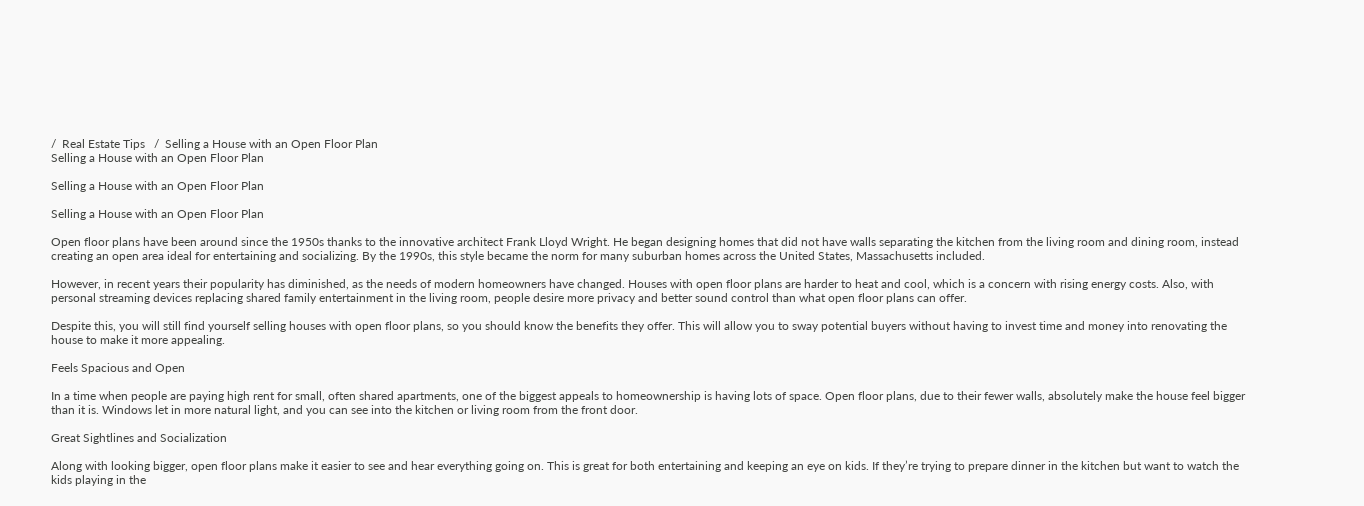/  Real Estate Tips   /  Selling a House with an Open Floor Plan
Selling a House with an Open Floor Plan

Selling a House with an Open Floor Plan

Selling a House with an Open Floor Plan

Open floor plans have been around since the 1950s thanks to the innovative architect Frank Lloyd Wright. He began designing homes that did not have walls separating the kitchen from the living room and dining room, instead creating an open area ideal for entertaining and socializing. By the 1990s, this style became the norm for many suburban homes across the United States, Massachusetts included.

However, in recent years their popularity has diminished, as the needs of modern homeowners have changed. Houses with open floor plans are harder to heat and cool, which is a concern with rising energy costs. Also, with personal streaming devices replacing shared family entertainment in the living room, people desire more privacy and better sound control than what open floor plans can offer.

Despite this, you will still find yourself selling houses with open floor plans, so you should know the benefits they offer. This will allow you to sway potential buyers without having to invest time and money into renovating the house to make it more appealing.

Feels Spacious and Open

In a time when people are paying high rent for small, often shared apartments, one of the biggest appeals to homeownership is having lots of space. Open floor plans, due to their fewer walls, absolutely make the house feel bigger than it is. Windows let in more natural light, and you can see into the kitchen or living room from the front door.

Great Sightlines and Socialization

Along with looking bigger, open floor plans make it easier to see and hear everything going on. This is great for both entertaining and keeping an eye on kids. If they’re trying to prepare dinner in the kitchen but want to watch the kids playing in the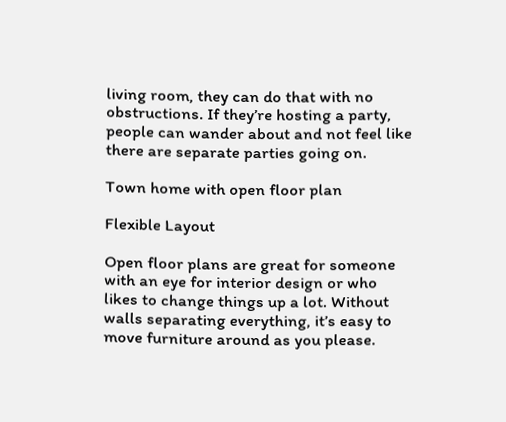living room, they can do that with no obstructions. If they’re hosting a party, people can wander about and not feel like there are separate parties going on.

Town home with open floor plan

Flexible Layout

Open floor plans are great for someone with an eye for interior design or who likes to change things up a lot. Without walls separating everything, it’s easy to move furniture around as you please.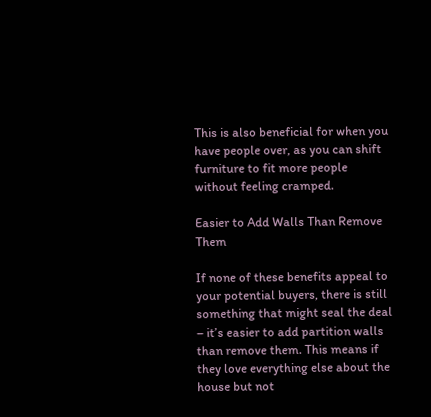This is also beneficial for when you have people over, as you can shift furniture to fit more people without feeling cramped.

Easier to Add Walls Than Remove Them

If none of these benefits appeal to your potential buyers, there is still something that might seal the deal – it’s easier to add partition walls than remove them. This means if they love everything else about the house but not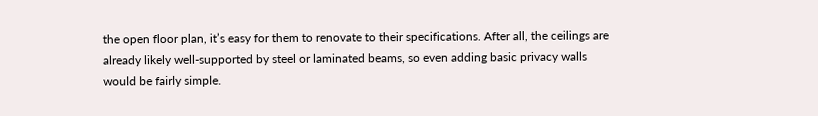the open floor plan, it’s easy for them to renovate to their specifications. After all, the ceilings are already likely well-supported by steel or laminated beams, so even adding basic privacy walls would be fairly simple.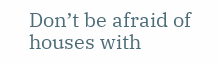Don’t be afraid of houses with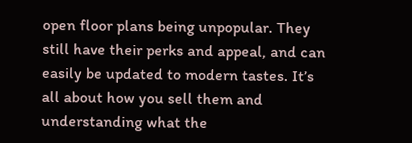open floor plans being unpopular. They still have their perks and appeal, and can easily be updated to modern tastes. It’s all about how you sell them and understanding what the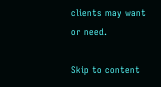clients may want or need.

Skip to content